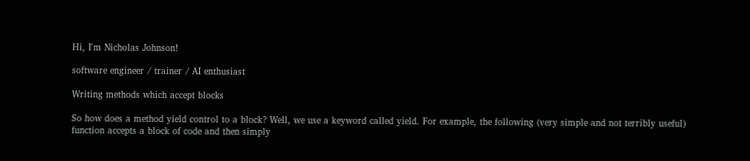Hi, I'm Nicholas Johnson!

software engineer / trainer / AI enthusiast

Writing methods which accept blocks

So how does a method yield control to a block? Well, we use a keyword called yield. For example, the following (very simple and not terribly useful) function accepts a block of code and then simply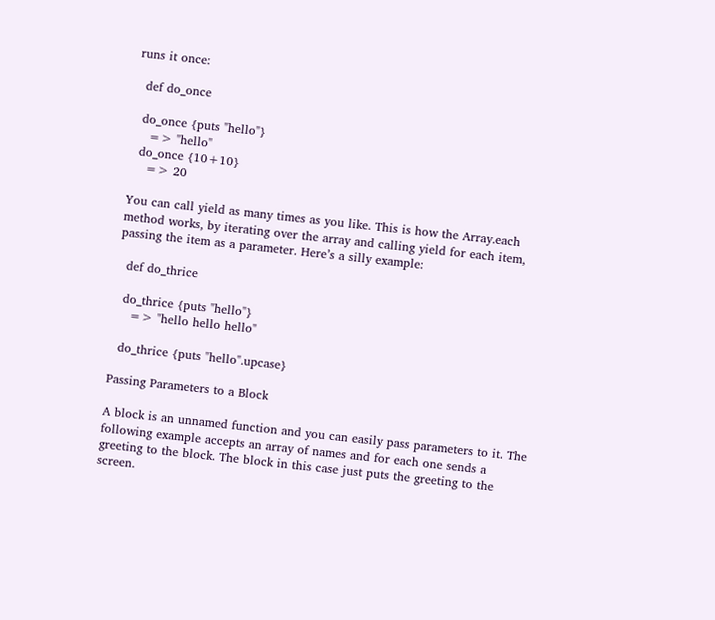runs it once:

  def do_once

  do_once {puts "hello"}
    => "hello"
  do_once {10+10}
    => 20

You can call yield as many times as you like. This is how the Array.each method works, by iterating over the array and calling yield for each item, passing the item as a parameter. Here’s a silly example:

  def do_thrice

  do_thrice {puts "hello"}
    => "hello hello hello"

  do_thrice {puts "hello".upcase}

Passing Parameters to a Block

A block is an unnamed function and you can easily pass parameters to it. The following example accepts an array of names and for each one sends a greeting to the block. The block in this case just puts the greeting to the screen.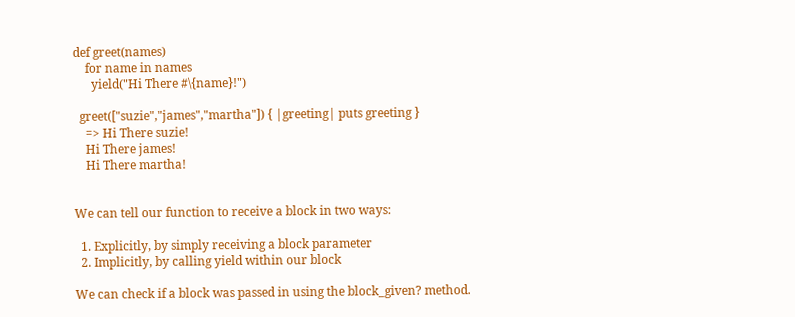def greet(names)
    for name in names
      yield("Hi There #\{name}!")

  greet(["suzie","james","martha"]) { |greeting| puts greeting }
    => Hi There suzie!
    Hi There james!
    Hi There martha!


We can tell our function to receive a block in two ways:

  1. Explicitly, by simply receiving a block parameter
  2. Implicitly, by calling yield within our block

We can check if a block was passed in using the block_given? method.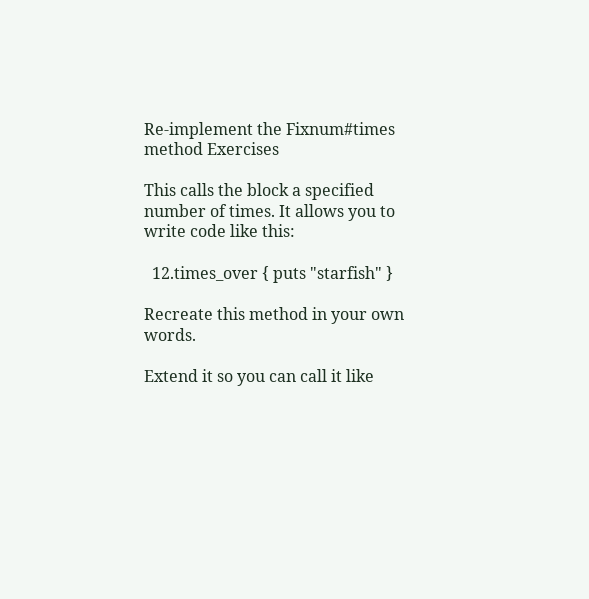Re-implement the Fixnum#times method Exercises

This calls the block a specified number of times. It allows you to write code like this:

  12.times_over { puts "starfish" }

Recreate this method in your own words.

Extend it so you can call it like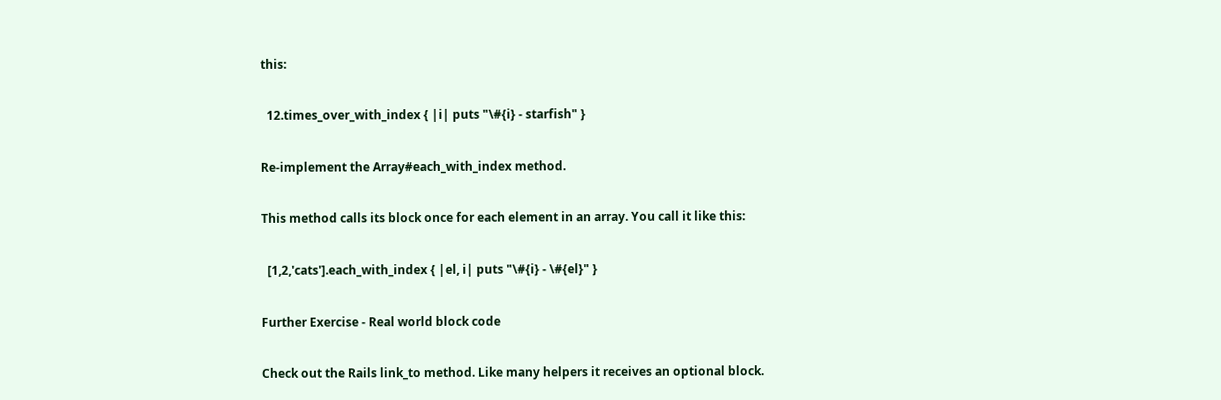this:

  12.times_over_with_index { |i| puts "\#{i} - starfish" }

Re-implement the Array#each_with_index method.

This method calls its block once for each element in an array. You call it like this:

  [1,2,'cats'].each_with_index { |el, i| puts "\#{i} - \#{el}" }

Further Exercise - Real world block code

Check out the Rails link_to method. Like many helpers it receives an optional block.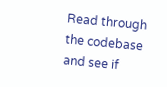Read through the codebase and see if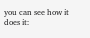you can see how it does it: